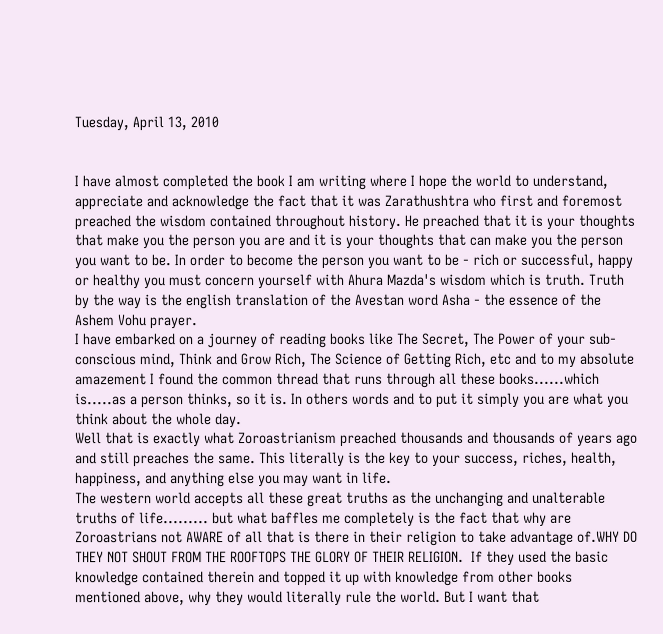Tuesday, April 13, 2010


I have almost completed the book I am writing where I hope the world to understand, appreciate and acknowledge the fact that it was Zarathushtra who first and foremost preached the wisdom contained throughout history. He preached that it is your thoughts that make you the person you are and it is your thoughts that can make you the person you want to be. In order to become the person you want to be - rich or successful, happy or healthy you must concern yourself with Ahura Mazda's wisdom which is truth. Truth by the way is the english translation of the Avestan word Asha - the essence of the
Ashem Vohu prayer.
I have embarked on a journey of reading books like The Secret, The Power of your sub-conscious mind, Think and Grow Rich, The Science of Getting Rich, etc and to my absolute amazement I found the common thread that runs through all these books......which is.....as a person thinks, so it is. In others words and to put it simply you are what you think about the whole day.
Well that is exactly what Zoroastrianism preached thousands and thousands of years ago and still preaches the same. This literally is the key to your success, riches, health, happiness, and anything else you may want in life.
The western world accepts all these great truths as the unchanging and unalterable truths of life......... but what baffles me completely is the fact that why are Zoroastrians not AWARE of all that is there in their religion to take advantage of.WHY DO THEY NOT SHOUT FROM THE ROOFTOPS THE GLORY OF THEIR RELIGION.  If they used the basic knowledge contained therein and topped it up with knowledge from other books mentioned above, why they would literally rule the world. But I want that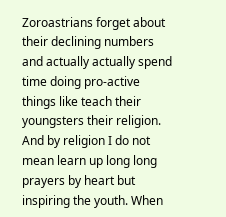Zoroastrians forget about their declining numbers and actually actually spend time doing pro-active things like teach their youngsters their religion. And by religion I do not mean learn up long long prayers by heart but inspiring the youth. When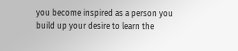you become inspired as a person you build up your desire to learn the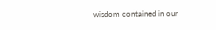wisdom contained in our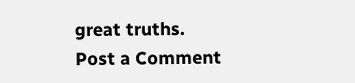great truths.
Post a Comment